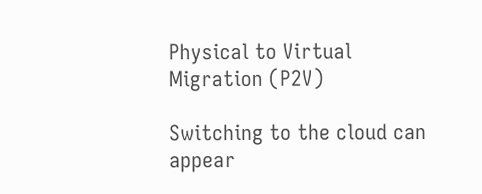Physical to Virtual Migration (P2V)

Switching to the cloud can appear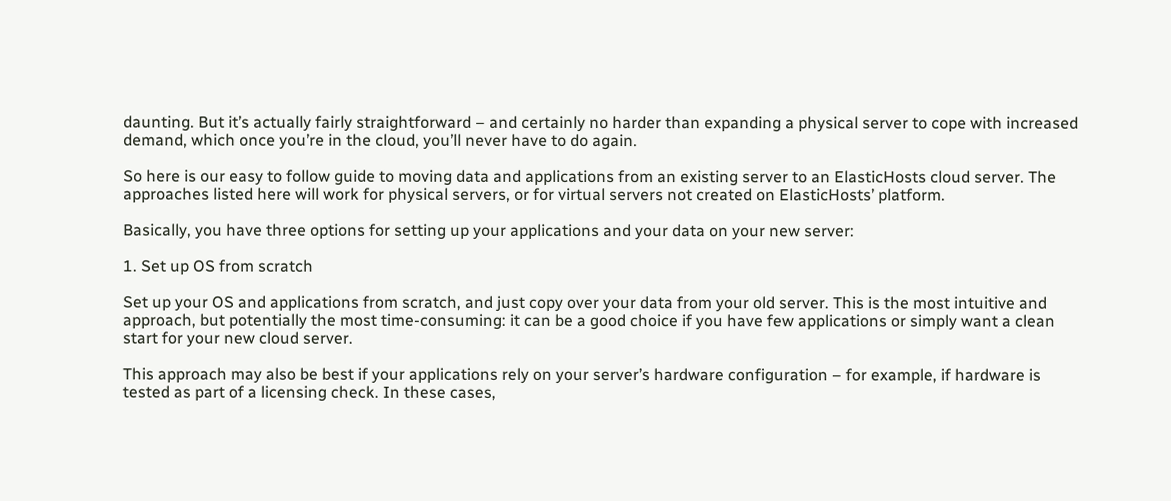daunting. But it’s actually fairly straightforward – and certainly no harder than expanding a physical server to cope with increased demand, which once you’re in the cloud, you’ll never have to do again.

So here is our easy to follow guide to moving data and applications from an existing server to an ElasticHosts cloud server. The approaches listed here will work for physical servers, or for virtual servers not created on ElasticHosts’ platform.

Basically, you have three options for setting up your applications and your data on your new server:

1. Set up OS from scratch

Set up your OS and applications from scratch, and just copy over your data from your old server. This is the most intuitive and approach, but potentially the most time-consuming: it can be a good choice if you have few applications or simply want a clean start for your new cloud server.

This approach may also be best if your applications rely on your server’s hardware configuration – for example, if hardware is tested as part of a licensing check. In these cases,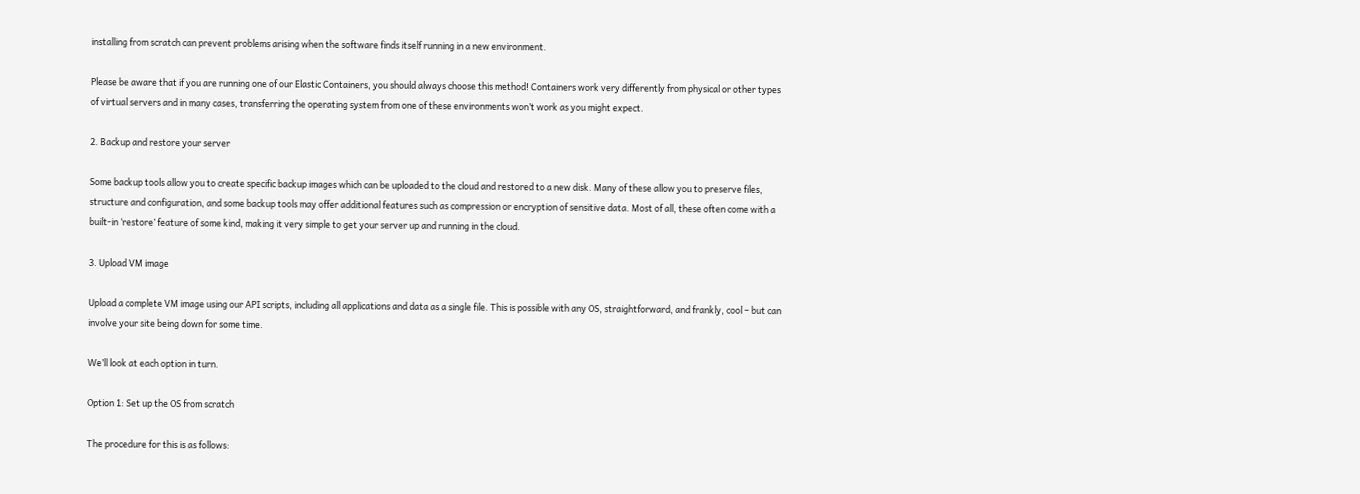installing from scratch can prevent problems arising when the software finds itself running in a new environment.

Please be aware that if you are running one of our Elastic Containers, you should always choose this method! Containers work very differently from physical or other types of virtual servers and in many cases, transferring the operating system from one of these environments won’t work as you might expect.

2. Backup and restore your server

Some backup tools allow you to create specific backup images which can be uploaded to the cloud and restored to a new disk. Many of these allow you to preserve files, structure and configuration, and some backup tools may offer additional features such as compression or encryption of sensitive data. Most of all, these often come with a built-in ‘restore’ feature of some kind, making it very simple to get your server up and running in the cloud.

3. Upload VM image

Upload a complete VM image using our API scripts, including all applications and data as a single file. This is possible with any OS, straightforward, and frankly, cool – but can involve your site being down for some time.

We’ll look at each option in turn.

Option 1: Set up the OS from scratch

The procedure for this is as follows: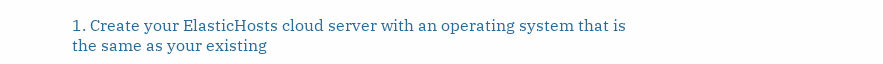1. Create your ElasticHosts cloud server with an operating system that is the same as your existing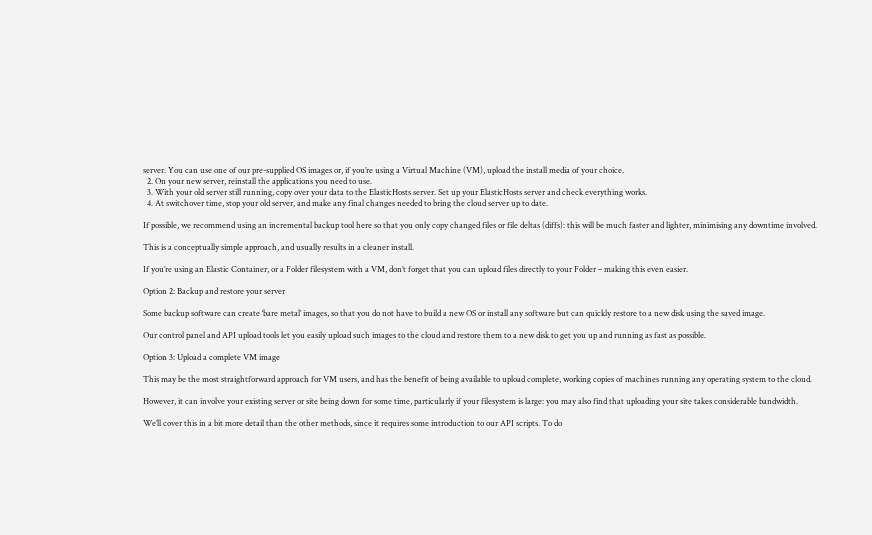server. You can use one of our pre-supplied OS images or, if you’re using a Virtual Machine (VM), upload the install media of your choice.
  2. On your new server, reinstall the applications you need to use.
  3. With your old server still running, copy over your data to the ElasticHosts server. Set up your ElasticHosts server and check everything works.
  4. At switchover time, stop your old server, and make any final changes needed to bring the cloud server up to date.

If possible, we recommend using an incremental backup tool here so that you only copy changed files or file deltas (diffs): this will be much faster and lighter, minimising any downtime involved.

This is a conceptually simple approach, and usually results in a cleaner install.

If you’re using an Elastic Container, or a Folder filesystem with a VM, don’t forget that you can upload files directly to your Folder – making this even easier.

Option 2: Backup and restore your server

Some backup software can create ‘bare metal’ images, so that you do not have to build a new OS or install any software but can quickly restore to a new disk using the saved image.

Our control panel and API upload tools let you easily upload such images to the cloud and restore them to a new disk to get you up and running as fast as possible.

Option 3: Upload a complete VM image

This may be the most straightforward approach for VM users, and has the benefit of being available to upload complete, working copies of machines running any operating system to the cloud.

However, it can involve your existing server or site being down for some time, particularly if your filesystem is large: you may also find that uploading your site takes considerable bandwidth.

We’ll cover this in a bit more detail than the other methods, since it requires some introduction to our API scripts. To do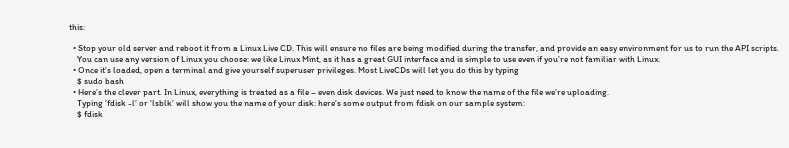this:

  • Stop your old server and reboot it from a Linux Live CD. This will ensure no files are being modified during the transfer, and provide an easy environment for us to run the API scripts.
    You can use any version of Linux you choose: we like Linux Mint, as it has a great GUI interface and is simple to use even if you’re not familiar with Linux.
  • Once it’s loaded, open a terminal and give yourself superuser privileges. Most LiveCDs will let you do this by typing
    $ sudo bash
  • Here’s the clever part. In Linux, everything is treated as a file – even disk devices. We just need to know the name of the file we’re uploading.
    Typing ‘fdisk -l’ or ‘lsblk’ will show you the name of your disk: here’s some output from fdisk on our sample system:
    $ fdisk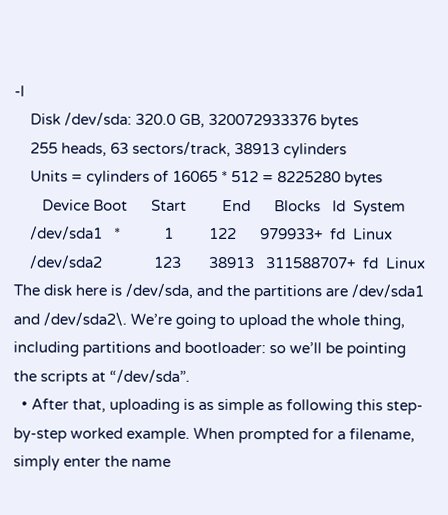-l
    Disk /dev/sda: 320.0 GB, 320072933376 bytes
    255 heads, 63 sectors/track, 38913 cylinders
    Units = cylinders of 16065 * 512 = 8225280 bytes
       Device Boot      Start         End      Blocks   Id  System
    /dev/sda1   *           1         122      979933+  fd  Linux
    /dev/sda2             123       38913   311588707+  fd  Linux
The disk here is /dev/sda, and the partitions are /dev/sda1 and /dev/sda2\. We’re going to upload the whole thing, including partitions and bootloader: so we’ll be pointing the scripts at “/dev/sda”.
  • After that, uploading is as simple as following this step-by-step worked example. When prompted for a filename, simply enter the name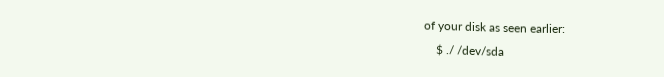of your disk as seen earlier:
    $ ./ /dev/sda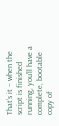That’s it – when the script is finished running, you’ll have a complete, bootable copy of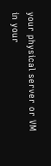your physical server or VM in your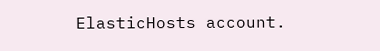ElasticHosts account.